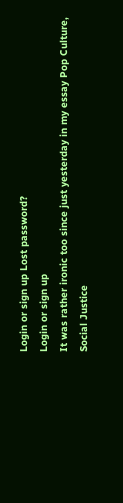Login or sign up Lost password?
Login or sign up
It was rather ironic too since just yesterday in my essay Pop Culture, Social Justice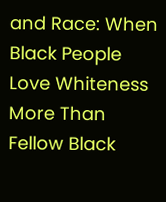and Race: When Black People Love Whiteness More Than Fellow Black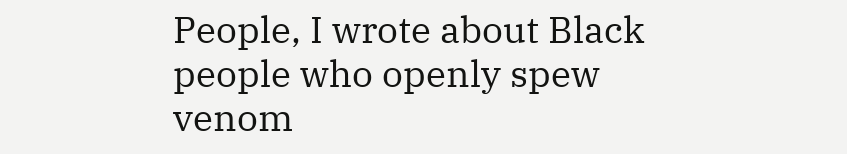People, I wrote about Black people who openly spew venom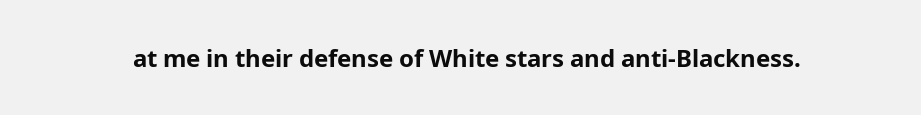at me in their defense of White stars and anti-Blackness.